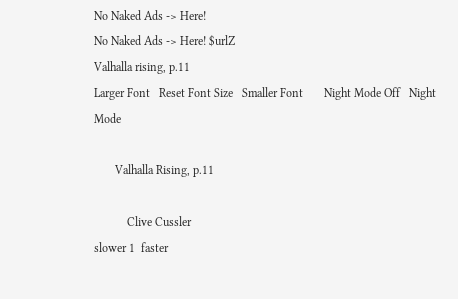No Naked Ads -> Here!
No Naked Ads -> Here! $urlZ
Valhalla rising, p.11
Larger Font   Reset Font Size   Smaller Font       Night Mode Off   Night Mode

       Valhalla Rising, p.11

           Clive Cussler
slower 1  faster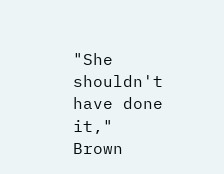"She shouldn't have done it," Brown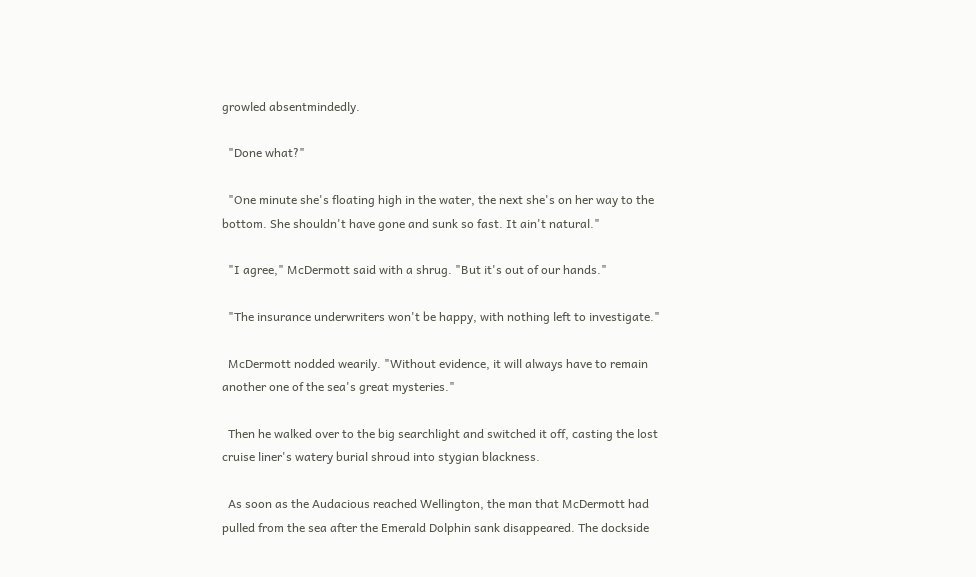growled absentmindedly.

  "Done what?"

  "One minute she's floating high in the water, the next she's on her way to the bottom. She shouldn't have gone and sunk so fast. It ain't natural."

  "I agree," McDermott said with a shrug. "But it's out of our hands."

  "The insurance underwriters won't be happy, with nothing left to investigate."

  McDermott nodded wearily. "Without evidence, it will always have to remain another one of the sea's great mysteries."

  Then he walked over to the big searchlight and switched it off, casting the lost cruise liner's watery burial shroud into stygian blackness.

  As soon as the Audacious reached Wellington, the man that McDermott had pulled from the sea after the Emerald Dolphin sank disappeared. The dockside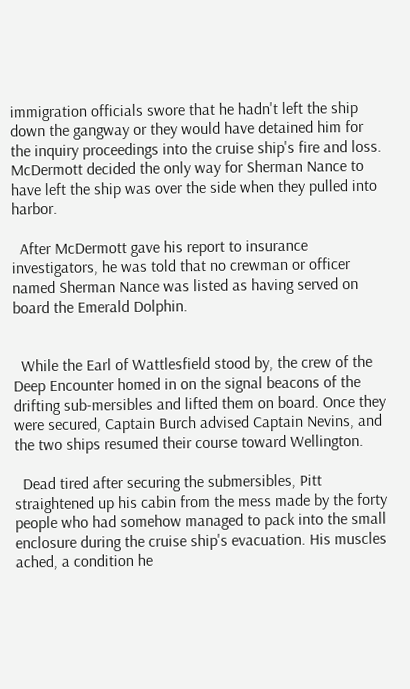immigration officials swore that he hadn't left the ship down the gangway or they would have detained him for the inquiry proceedings into the cruise ship's fire and loss. McDermott decided the only way for Sherman Nance to have left the ship was over the side when they pulled into harbor.

  After McDermott gave his report to insurance investigators, he was told that no crewman or officer named Sherman Nance was listed as having served on board the Emerald Dolphin.


  While the Earl of Wattlesfield stood by, the crew of the Deep Encounter homed in on the signal beacons of the drifting sub-mersibles and lifted them on board. Once they were secured, Captain Burch advised Captain Nevins, and the two ships resumed their course toward Wellington.

  Dead tired after securing the submersibles, Pitt straightened up his cabin from the mess made by the forty people who had somehow managed to pack into the small enclosure during the cruise ship's evacuation. His muscles ached, a condition he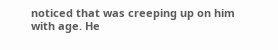noticed that was creeping up on him with age. He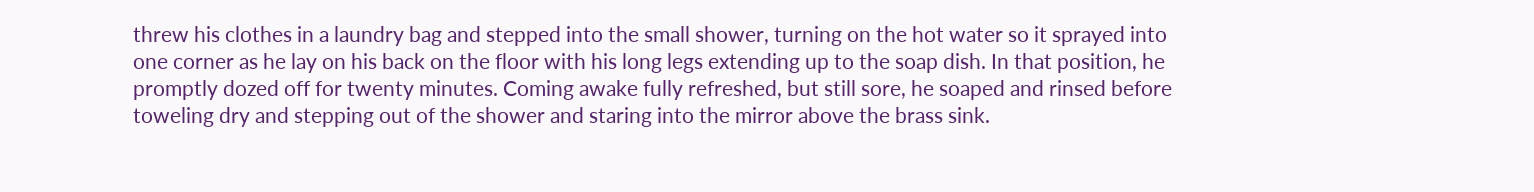threw his clothes in a laundry bag and stepped into the small shower, turning on the hot water so it sprayed into one corner as he lay on his back on the floor with his long legs extending up to the soap dish. In that position, he promptly dozed off for twenty minutes. Coming awake fully refreshed, but still sore, he soaped and rinsed before toweling dry and stepping out of the shower and staring into the mirror above the brass sink.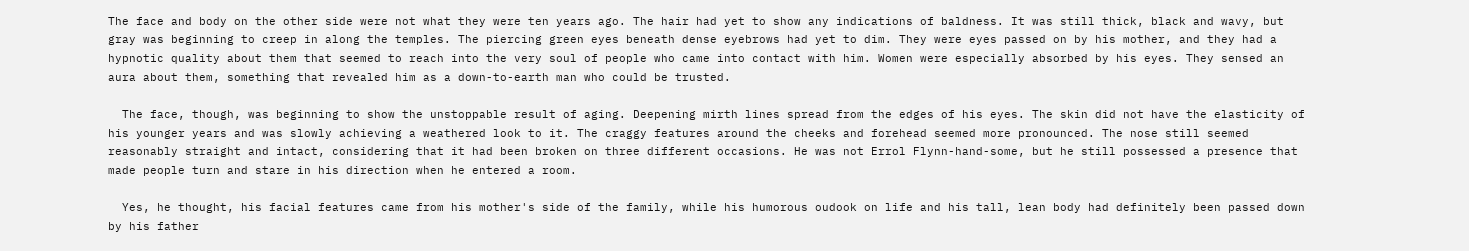The face and body on the other side were not what they were ten years ago. The hair had yet to show any indications of baldness. It was still thick, black and wavy, but gray was beginning to creep in along the temples. The piercing green eyes beneath dense eyebrows had yet to dim. They were eyes passed on by his mother, and they had a hypnotic quality about them that seemed to reach into the very soul of people who came into contact with him. Women were especially absorbed by his eyes. They sensed an aura about them, something that revealed him as a down-to-earth man who could be trusted.

  The face, though, was beginning to show the unstoppable result of aging. Deepening mirth lines spread from the edges of his eyes. The skin did not have the elasticity of his younger years and was slowly achieving a weathered look to it. The craggy features around the cheeks and forehead seemed more pronounced. The nose still seemed reasonably straight and intact, considering that it had been broken on three different occasions. He was not Errol Flynn-hand-some, but he still possessed a presence that made people turn and stare in his direction when he entered a room.

  Yes, he thought, his facial features came from his mother's side of the family, while his humorous oudook on life and his tall, lean body had definitely been passed down by his father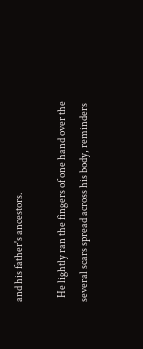and his father's ancestors.

  He lightly ran the fingers of one hand over the several scars spread across his body, reminders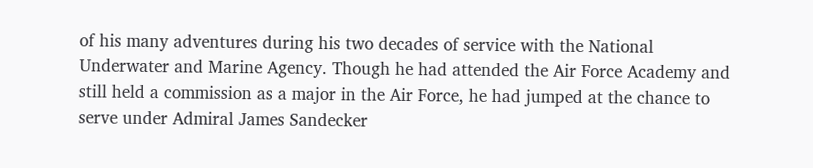of his many adventures during his two decades of service with the National Underwater and Marine Agency. Though he had attended the Air Force Academy and still held a commission as a major in the Air Force, he had jumped at the chance to serve under Admiral James Sandecker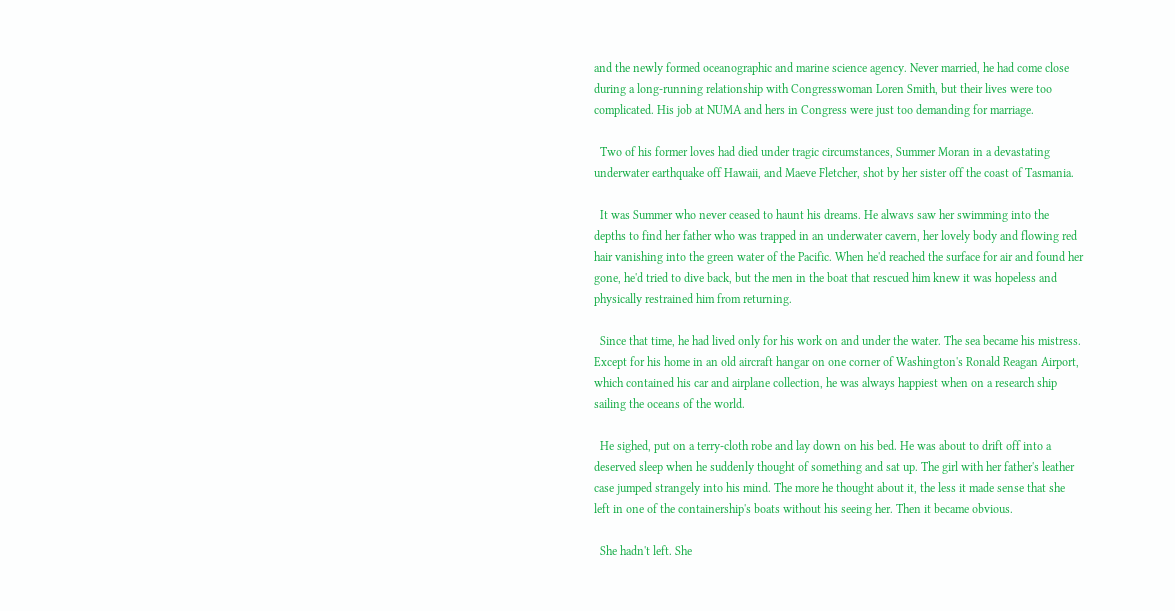and the newly formed oceanographic and marine science agency. Never married, he had come close during a long-running relationship with Congresswoman Loren Smith, but their lives were too complicated. His job at NUMA and hers in Congress were just too demanding for marriage.

  Two of his former loves had died under tragic circumstances, Summer Moran in a devastating underwater earthquake off Hawaii, and Maeve Fletcher, shot by her sister off the coast of Tasmania.

  It was Summer who never ceased to haunt his dreams. He alwavs saw her swimming into the depths to find her father who was trapped in an underwater cavern, her lovely body and flowing red hair vanishing into the green water of the Pacific. When he'd reached the surface for air and found her gone, he'd tried to dive back, but the men in the boat that rescued him knew it was hopeless and physically restrained him from returning.

  Since that time, he had lived only for his work on and under the water. The sea became his mistress. Except for his home in an old aircraft hangar on one corner of Washington's Ronald Reagan Airport, which contained his car and airplane collection, he was always happiest when on a research ship sailing the oceans of the world.

  He sighed, put on a terry-cloth robe and lay down on his bed. He was about to drift off into a deserved sleep when he suddenly thought of something and sat up. The girl with her father's leather case jumped strangely into his mind. The more he thought about it, the less it made sense that she left in one of the containership's boats without his seeing her. Then it became obvious.

  She hadn't left. She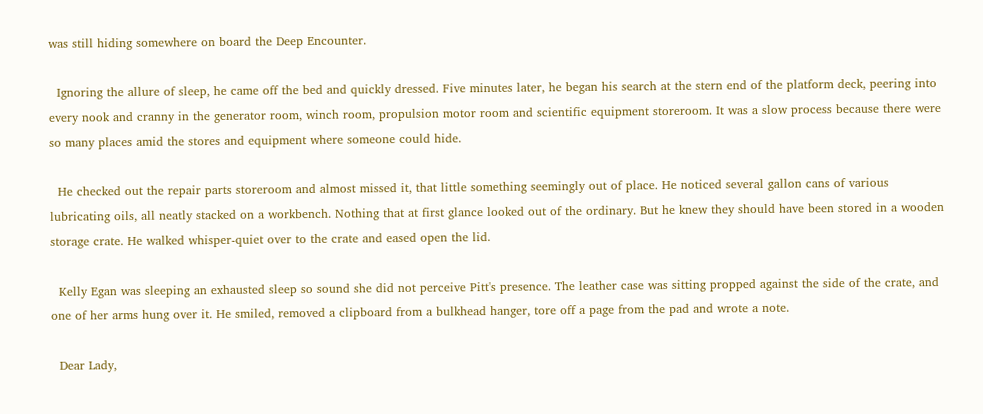was still hiding somewhere on board the Deep Encounter.

  Ignoring the allure of sleep, he came off the bed and quickly dressed. Five minutes later, he began his search at the stern end of the platform deck, peering into every nook and cranny in the generator room, winch room, propulsion motor room and scientific equipment storeroom. It was a slow process because there were so many places amid the stores and equipment where someone could hide.

  He checked out the repair parts storeroom and almost missed it, that little something seemingly out of place. He noticed several gallon cans of various lubricating oils, all neatly stacked on a workbench. Nothing that at first glance looked out of the ordinary. But he knew they should have been stored in a wooden storage crate. He walked whisper-quiet over to the crate and eased open the lid.

  Kelly Egan was sleeping an exhausted sleep so sound she did not perceive Pitt's presence. The leather case was sitting propped against the side of the crate, and one of her arms hung over it. He smiled, removed a clipboard from a bulkhead hanger, tore off a page from the pad and wrote a note.

  Dear Lady,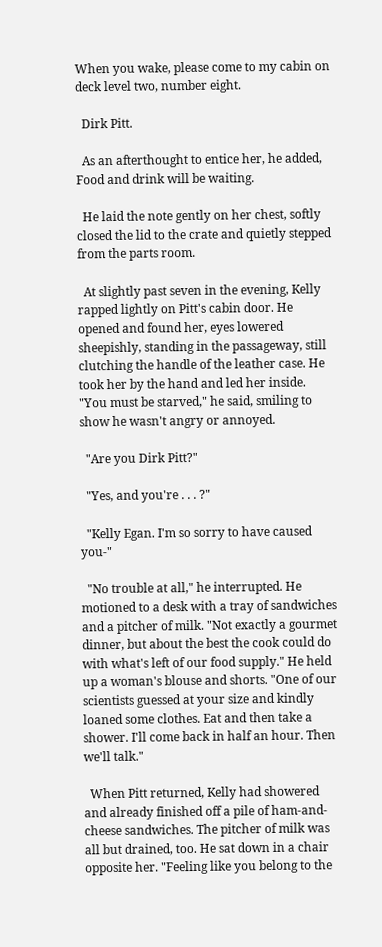When you wake, please come to my cabin on deck level two, number eight.

  Dirk Pitt.

  As an afterthought to entice her, he added, Food and drink will be waiting.

  He laid the note gently on her chest, softly closed the lid to the crate and quietly stepped from the parts room.

  At slightly past seven in the evening, Kelly rapped lightly on Pitt's cabin door. He opened and found her, eyes lowered sheepishly, standing in the passageway, still clutching the handle of the leather case. He took her by the hand and led her inside. "You must be starved," he said, smiling to show he wasn't angry or annoyed.

  "Are you Dirk Pitt?"

  "Yes, and you're . . . ?"

  "Kelly Egan. I'm so sorry to have caused you-"

  "No trouble at all," he interrupted. He motioned to a desk with a tray of sandwiches and a pitcher of milk. "Not exactly a gourmet dinner, but about the best the cook could do with what's left of our food supply." He held up a woman's blouse and shorts. "One of our scientists guessed at your size and kindly loaned some clothes. Eat and then take a shower. I'll come back in half an hour. Then we'll talk."

  When Pitt returned, Kelly had showered and already finished off a pile of ham-and-cheese sandwiches. The pitcher of milk was all but drained, too. He sat down in a chair opposite her. "Feeling like you belong to the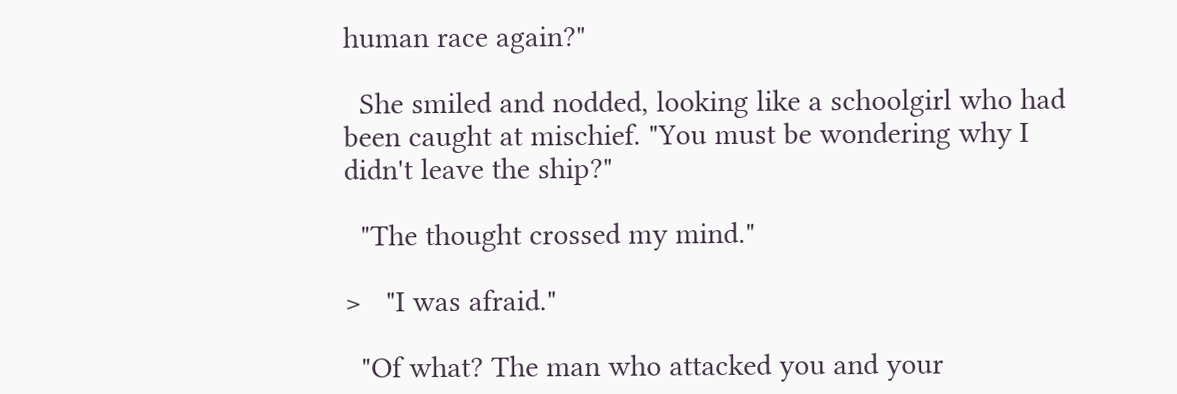human race again?"

  She smiled and nodded, looking like a schoolgirl who had been caught at mischief. "You must be wondering why I didn't leave the ship?"

  "The thought crossed my mind."

>   "I was afraid."

  "Of what? The man who attacked you and your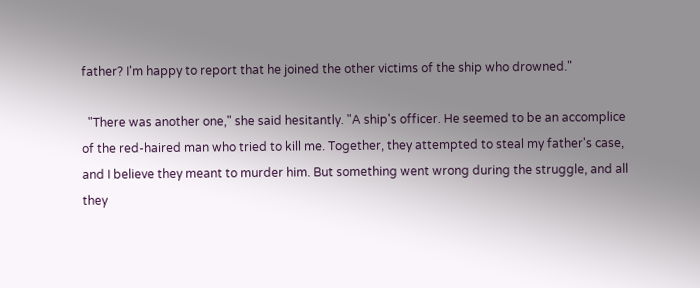father? I'm happy to report that he joined the other victims of the ship who drowned."

  "There was another one," she said hesitantly. "A ship's officer. He seemed to be an accomplice of the red-haired man who tried to kill me. Together, they attempted to steal my father's case, and I believe they meant to murder him. But something went wrong during the struggle, and all they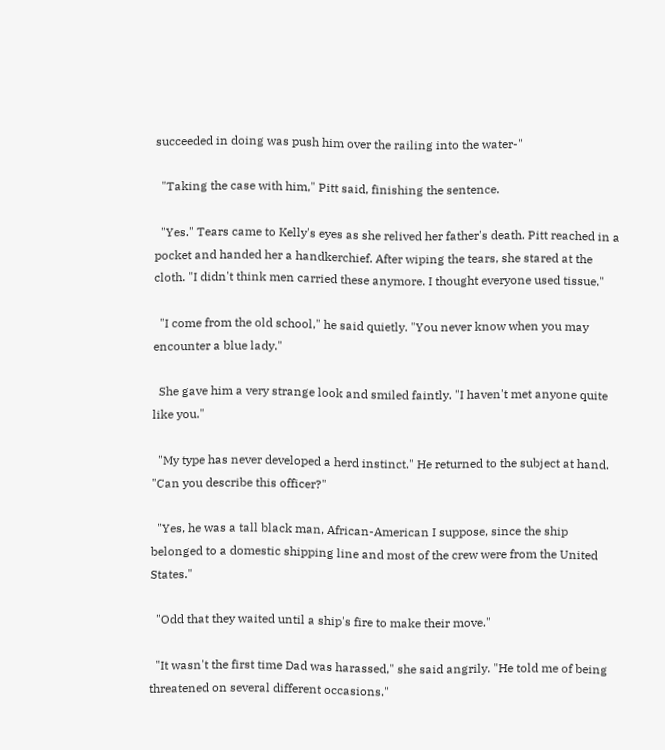succeeded in doing was push him over the railing into the water-"

  "Taking the case with him," Pitt said, finishing the sentence.

  "Yes." Tears came to Kelly's eyes as she relived her father's death. Pitt reached in a pocket and handed her a handkerchief. After wiping the tears, she stared at the cloth. "I didn't think men carried these anymore. I thought everyone used tissue."

  "I come from the old school," he said quietly. "You never know when you may encounter a blue lady."

  She gave him a very strange look and smiled faintly. "I haven't met anyone quite like you."

  "My type has never developed a herd instinct." He returned to the subject at hand. "Can you describe this officer?"

  "Yes, he was a tall black man, African-American I suppose, since the ship belonged to a domestic shipping line and most of the crew were from the United States."

  "Odd that they waited until a ship's fire to make their move."

  "It wasn't the first time Dad was harassed," she said angrily. "He told me of being threatened on several different occasions."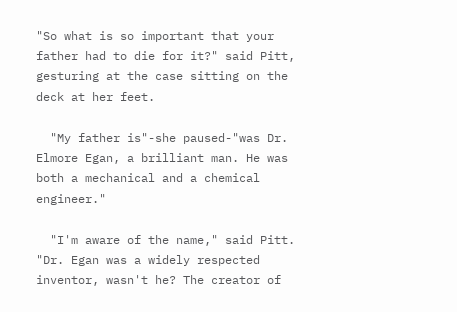"So what is so important that your father had to die for it?" said Pitt, gesturing at the case sitting on the deck at her feet.

  "My father is"-she paused-"was Dr. Elmore Egan, a brilliant man. He was both a mechanical and a chemical engineer."

  "I'm aware of the name," said Pitt. "Dr. Egan was a widely respected inventor, wasn't he? The creator of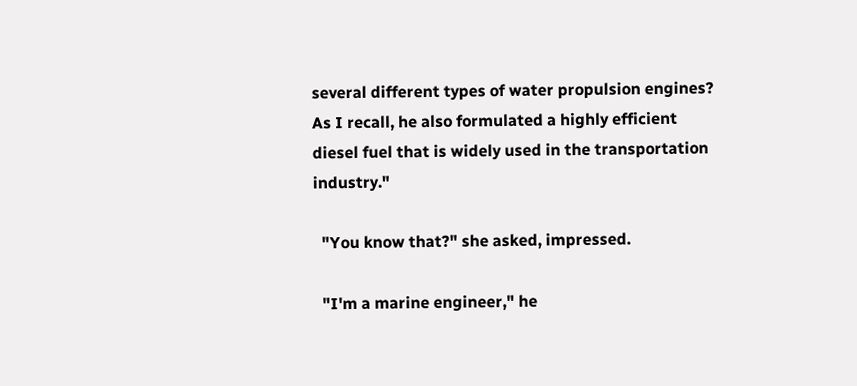several different types of water propulsion engines? As I recall, he also formulated a highly efficient diesel fuel that is widely used in the transportation industry."

  "You know that?" she asked, impressed.

  "I'm a marine engineer," he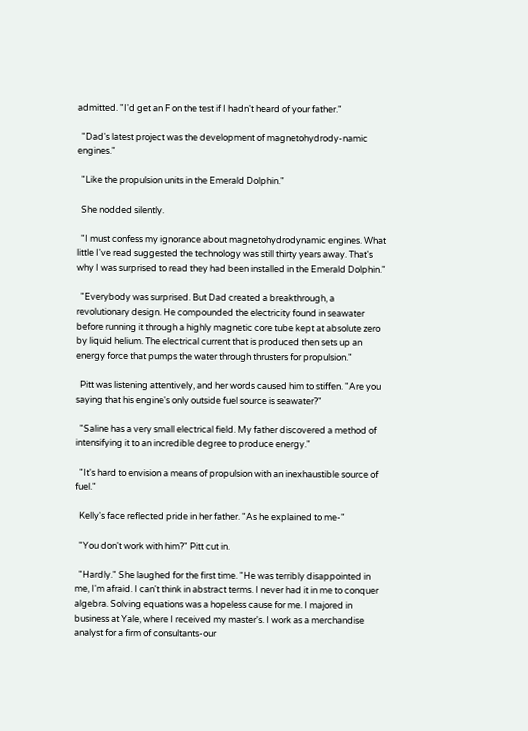admitted. "I'd get an F on the test if I hadn't heard of your father."

  "Dad's latest project was the development of magnetohydrody-namic engines."

  "Like the propulsion units in the Emerald Dolphin."

  She nodded silently.

  "I must confess my ignorance about magnetohydrodynamic engines. What little I've read suggested the technology was still thirty years away. That's why I was surprised to read they had been installed in the Emerald Dolphin."

  "Everybody was surprised. But Dad created a breakthrough, a revolutionary design. He compounded the electricity found in seawater before running it through a highly magnetic core tube kept at absolute zero by liquid helium. The electrical current that is produced then sets up an energy force that pumps the water through thrusters for propulsion."

  Pitt was listening attentively, and her words caused him to stiffen. "Are you saying that his engine's only outside fuel source is seawater?"

  "Saline has a very small electrical field. My father discovered a method of intensifying it to an incredible degree to produce energy."

  "It's hard to envision a means of propulsion with an inexhaustible source of fuel."

  Kelly's face reflected pride in her father. "As he explained to me-"

  "You don't work with him?" Pitt cut in.

  "Hardly." She laughed for the first time. "He was terribly disappointed in me, I'm afraid. I can't think in abstract terms. I never had it in me to conquer algebra. Solving equations was a hopeless cause for me. I majored in business at Yale, where I received my master's. I work as a merchandise analyst for a firm of consultants-our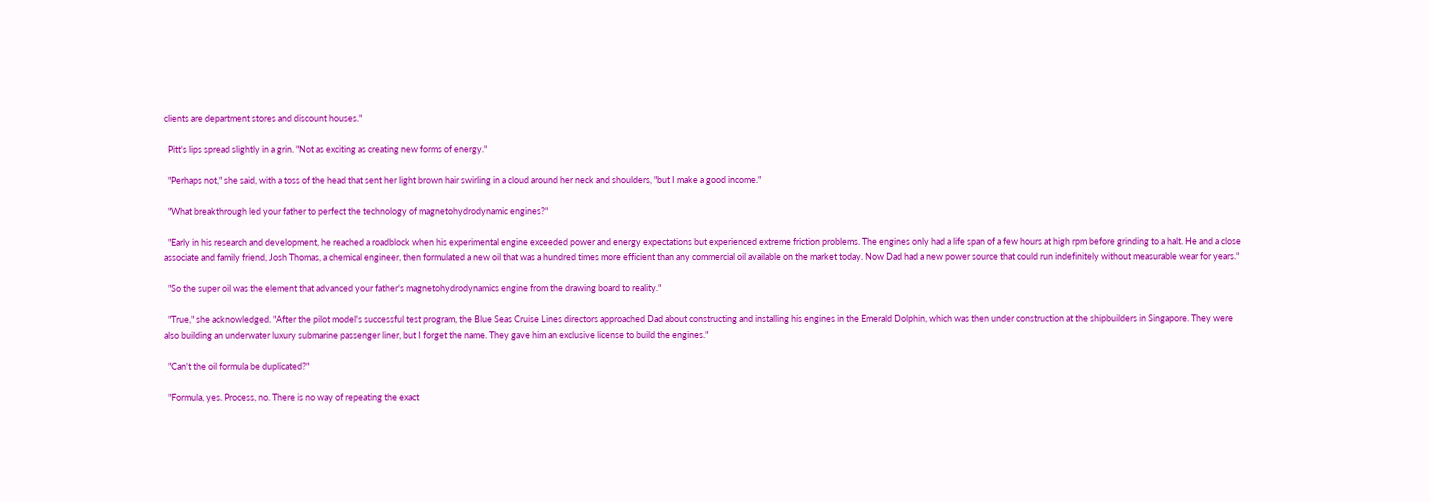clients are department stores and discount houses."

  Pitt's lips spread slightly in a grin. "Not as exciting as creating new forms of energy."

  "Perhaps not," she said, with a toss of the head that sent her light brown hair swirling in a cloud around her neck and shoulders, "but I make a good income."

  "What breakthrough led your father to perfect the technology of magnetohydrodynamic engines?"

  "Early in his research and development, he reached a roadblock when his experimental engine exceeded power and energy expectations but experienced extreme friction problems. The engines only had a life span of a few hours at high rpm before grinding to a halt. He and a close associate and family friend, Josh Thomas, a chemical engineer, then formulated a new oil that was a hundred times more efficient than any commercial oil available on the market today. Now Dad had a new power source that could run indefinitely without measurable wear for years."

  "So the super oil was the element that advanced your father's magnetohydrodynamics engine from the drawing board to reality."

  "True," she acknowledged. "After the pilot model's successful test program, the Blue Seas Cruise Lines directors approached Dad about constructing and installing his engines in the Emerald Dolphin, which was then under construction at the shipbuilders in Singapore. They were also building an underwater luxury submarine passenger liner, but I forget the name. They gave him an exclusive license to build the engines."

  "Can't the oil formula be duplicated?"

  "Formula, yes. Process, no. There is no way of repeating the exact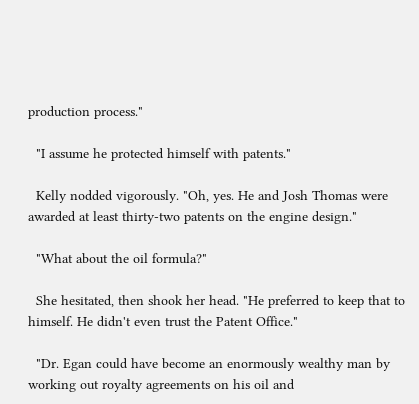production process."

  "I assume he protected himself with patents."

  Kelly nodded vigorously. "Oh, yes. He and Josh Thomas were awarded at least thirty-two patents on the engine design."

  "What about the oil formula?"

  She hesitated, then shook her head. "He preferred to keep that to himself. He didn't even trust the Patent Office."

  "Dr. Egan could have become an enormously wealthy man by working out royalty agreements on his oil and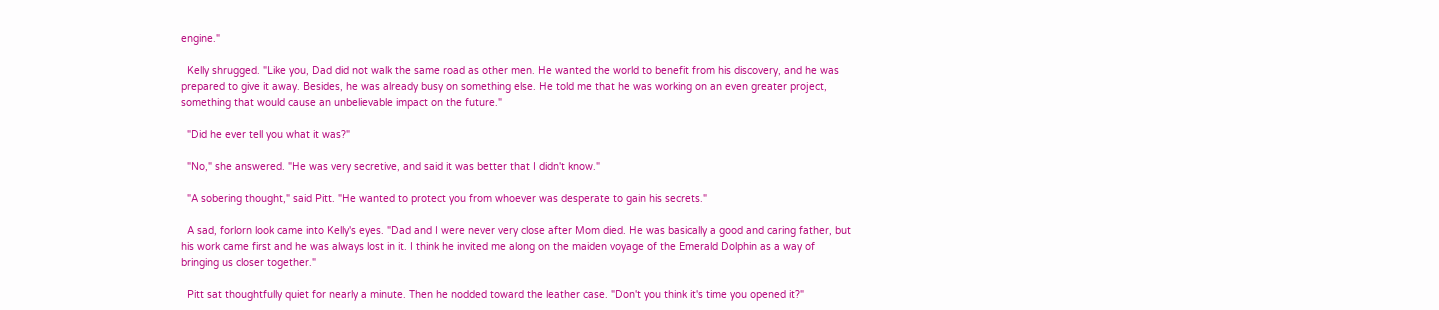engine."

  Kelly shrugged. "Like you, Dad did not walk the same road as other men. He wanted the world to benefit from his discovery, and he was prepared to give it away. Besides, he was already busy on something else. He told me that he was working on an even greater project, something that would cause an unbelievable impact on the future."

  "Did he ever tell you what it was?"

  "No," she answered. "He was very secretive, and said it was better that I didn't know."

  "A sobering thought," said Pitt. "He wanted to protect you from whoever was desperate to gain his secrets."

  A sad, forlorn look came into Kelly's eyes. "Dad and I were never very close after Mom died. He was basically a good and caring father, but his work came first and he was always lost in it. I think he invited me along on the maiden voyage of the Emerald Dolphin as a way of bringing us closer together."

  Pitt sat thoughtfully quiet for nearly a minute. Then he nodded toward the leather case. "Don't you think it's time you opened it?"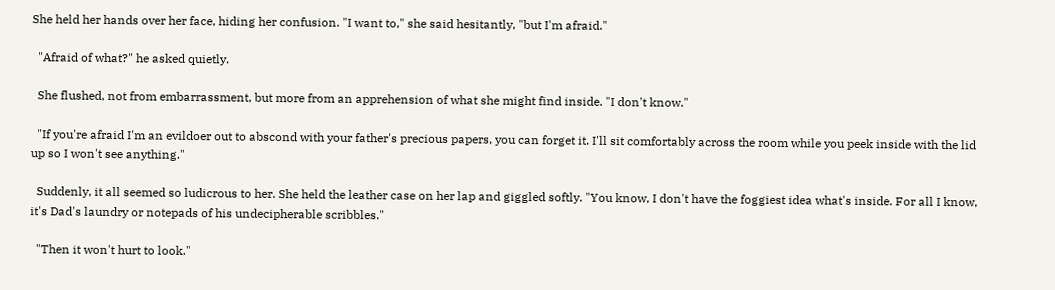She held her hands over her face, hiding her confusion. "I want to," she said hesitantly, "but I'm afraid."

  "Afraid of what?" he asked quietly.

  She flushed, not from embarrassment, but more from an apprehension of what she might find inside. "I don't know."

  "If you're afraid I'm an evildoer out to abscond with your father's precious papers, you can forget it. I'll sit comfortably across the room while you peek inside with the lid up so I won't see anything."

  Suddenly, it all seemed so ludicrous to her. She held the leather case on her lap and giggled softly. "You know, I don't have the foggiest idea what's inside. For all I know, it's Dad's laundry or notepads of his undecipherable scribbles."

  "Then it won't hurt to look."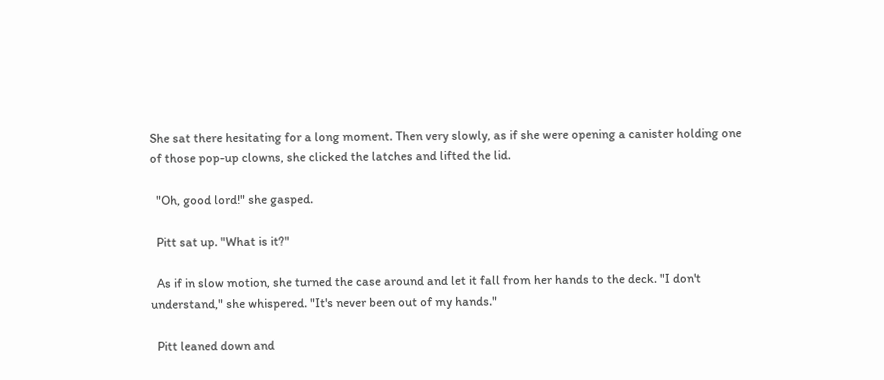She sat there hesitating for a long moment. Then very slowly, as if she were opening a canister holding one of those pop-up clowns, she clicked the latches and lifted the lid.

  "Oh, good lord!" she gasped.

  Pitt sat up. "What is it?"

  As if in slow motion, she turned the case around and let it fall from her hands to the deck. "I don't understand," she whispered. "It's never been out of my hands."

  Pitt leaned down and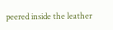peered inside the leather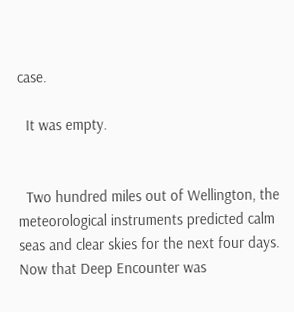case.

  It was empty.


  Two hundred miles out of Wellington, the meteorological instruments predicted calm seas and clear skies for the next four days. Now that Deep Encounter was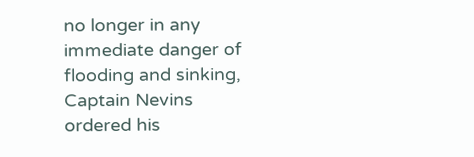no longer in any immediate danger of flooding and sinking, Captain Nevins ordered his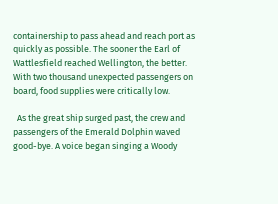containership to pass ahead and reach port as quickly as possible. The sooner the Earl of Wattlesfield reached Wellington, the better. With two thousand unexpected passengers on board, food supplies were critically low.

  As the great ship surged past, the crew and passengers of the Emerald Dolphin waved good-bye. A voice began singing a Woody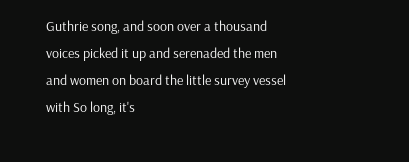Guthrie song, and soon over a thousand voices picked it up and serenaded the men and women on board the little survey vessel with So long, it's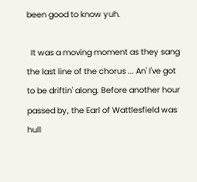been good to know yuh.

  It was a moving moment as they sang the last line of the chorus ... An' I've got to be driftin' along. Before another hour passed by, the Earl of Wattlesfield was hull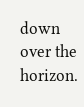down over the horizon.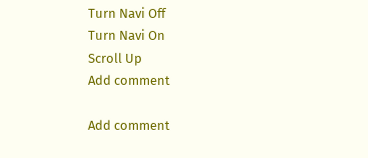Turn Navi Off
Turn Navi On
Scroll Up
Add comment

Add comment